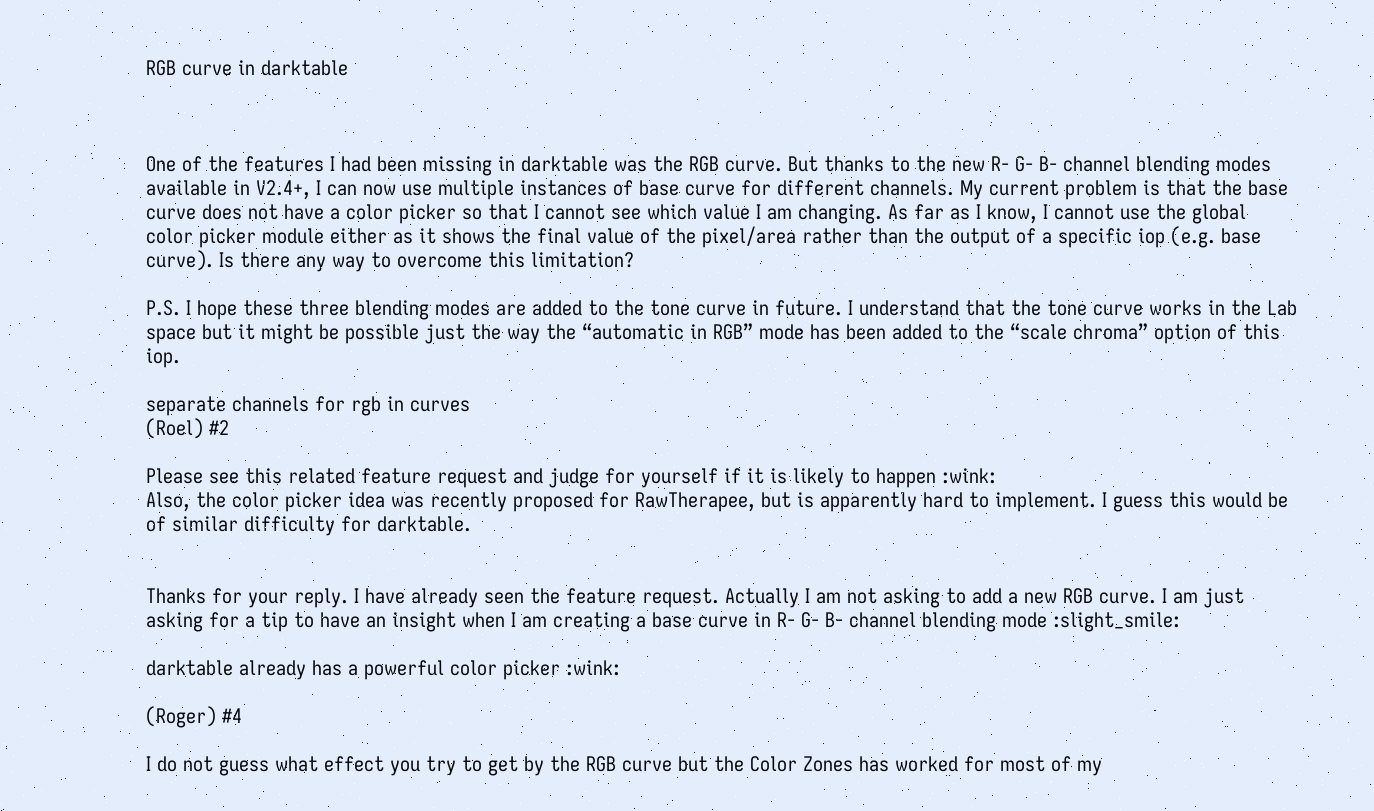RGB curve in darktable



One of the features I had been missing in darktable was the RGB curve. But thanks to the new R- G- B- channel blending modes available in V2.4+, I can now use multiple instances of base curve for different channels. My current problem is that the base curve does not have a color picker so that I cannot see which value I am changing. As far as I know, I cannot use the global color picker module either as it shows the final value of the pixel/area rather than the output of a specific iop (e.g. base curve). Is there any way to overcome this limitation?

P.S. I hope these three blending modes are added to the tone curve in future. I understand that the tone curve works in the Lab space but it might be possible just the way the “automatic in RGB” mode has been added to the “scale chroma” option of this iop.

separate channels for rgb in curves
(Roel) #2

Please see this related feature request and judge for yourself if it is likely to happen :wink:
Also, the color picker idea was recently proposed for RawTherapee, but is apparently hard to implement. I guess this would be of similar difficulty for darktable.


Thanks for your reply. I have already seen the feature request. Actually I am not asking to add a new RGB curve. I am just asking for a tip to have an insight when I am creating a base curve in R- G- B- channel blending mode :slight_smile:

darktable already has a powerful color picker :wink:

(Roger) #4

I do not guess what effect you try to get by the RGB curve but the Color Zones has worked for most of my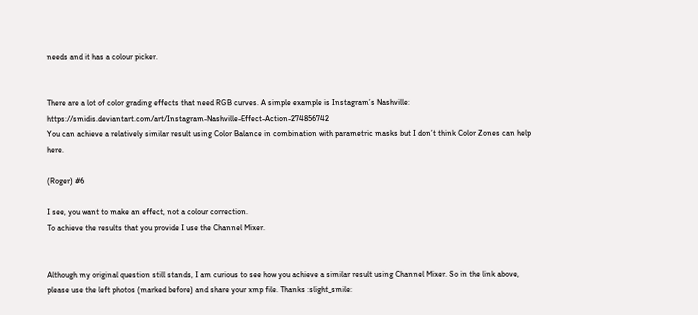needs and it has a colour picker.


There are a lot of color grading effects that need RGB curves. A simple example is Instagram’s Nashville: https://smidis.deviantart.com/art/Instagram-Nashville-Effect-Action-274856742
You can achieve a relatively similar result using Color Balance in combination with parametric masks but I don’t think Color Zones can help here.

(Roger) #6

I see, you want to make an effect, not a colour correction.
To achieve the results that you provide I use the Channel Mixer.


Although my original question still stands, I am curious to see how you achieve a similar result using Channel Mixer. So in the link above, please use the left photos (marked before) and share your xmp file. Thanks :slight_smile: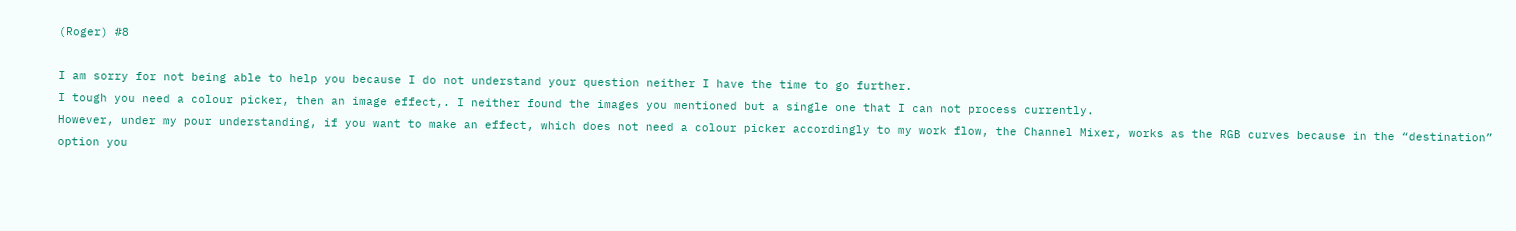(Roger) #8

I am sorry for not being able to help you because I do not understand your question neither I have the time to go further.
I tough you need a colour picker, then an image effect,. I neither found the images you mentioned but a single one that I can not process currently.
However, under my pour understanding, if you want to make an effect, which does not need a colour picker accordingly to my work flow, the Channel Mixer, works as the RGB curves because in the “destination” option you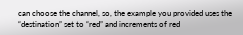can choose the channel, so, the example you provided uses the “destination” set to “red” and increments of red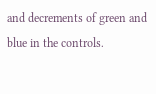and decrements of green and blue in the controls.